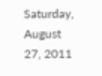Saturday, August 27, 2011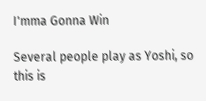I'mma Gonna Win

Several people play as Yoshi, so this is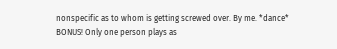nonspecific as to whom is getting screwed over. By me. *dance*
BONUS! Only one person plays as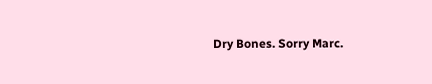Dry Bones. Sorry Marc.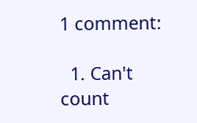1 comment:

  1. Can't count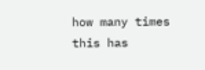how many times this has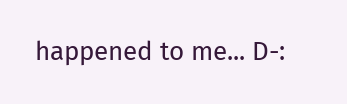happened to me... D-: